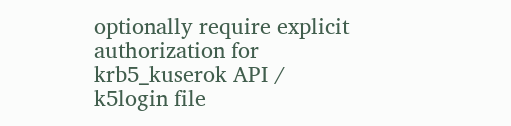optionally require explicit authorization for krb5_kuserok API / k5login file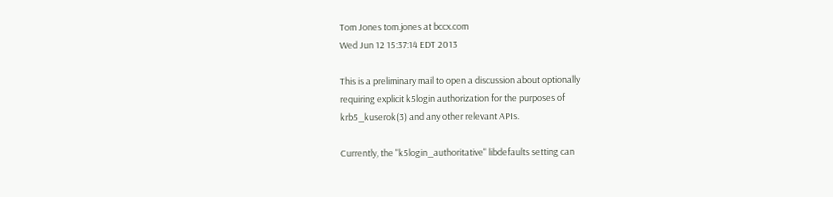Tom Jones tom.jones at bccx.com
Wed Jun 12 15:37:14 EDT 2013

This is a preliminary mail to open a discussion about optionally
requiring explicit k5login authorization for the purposes of
krb5_kuserok(3) and any other relevant APIs.

Currently, the "k5login_authoritative" libdefaults setting can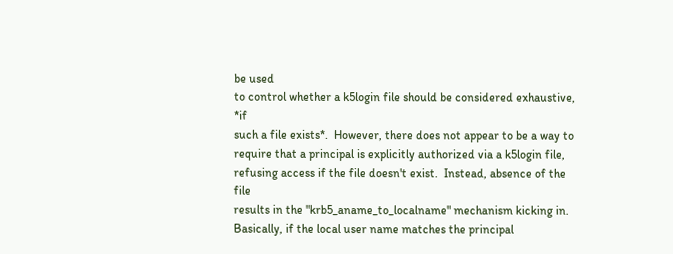be used
to control whether a k5login file should be considered exhaustive, *if
such a file exists*.  However, there does not appear to be a way to
require that a principal is explicitly authorized via a k5login file,
refusing access if the file doesn't exist.  Instead, absence of the file
results in the "krb5_aname_to_localname" mechanism kicking in.
Basically, if the local user name matches the principal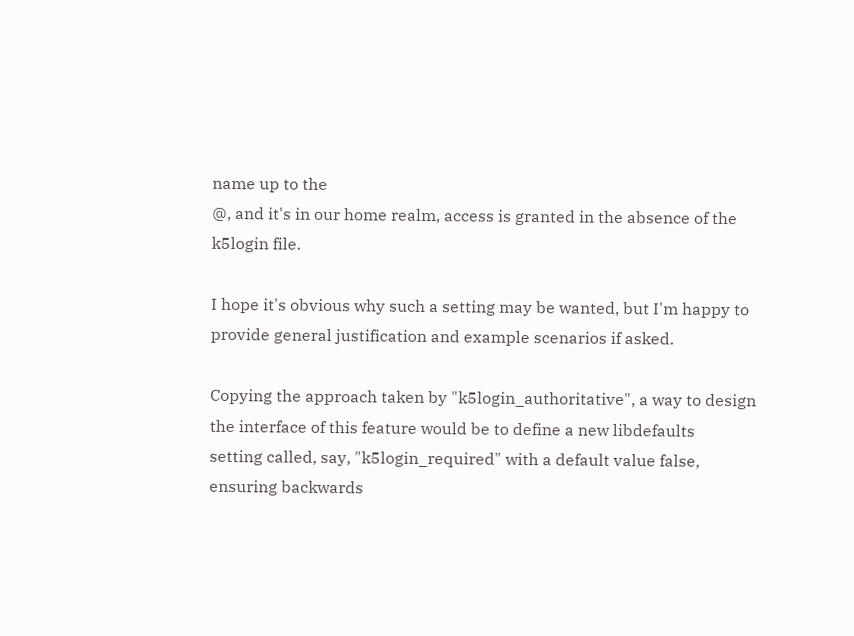name up to the
@, and it's in our home realm, access is granted in the absence of the
k5login file.

I hope it's obvious why such a setting may be wanted, but I'm happy to
provide general justification and example scenarios if asked.

Copying the approach taken by "k5login_authoritative", a way to design
the interface of this feature would be to define a new libdefaults
setting called, say, "k5login_required" with a default value false,
ensuring backwards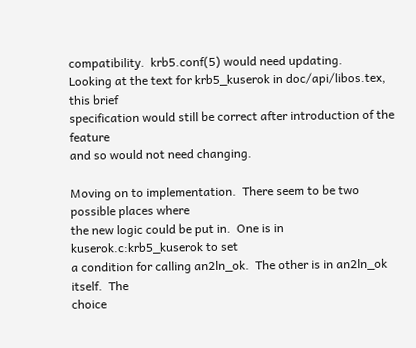compatibility.  krb5.conf(5) would need updating.
Looking at the text for krb5_kuserok in doc/api/libos.tex, this brief
specification would still be correct after introduction of the feature
and so would not need changing.

Moving on to implementation.  There seem to be two possible places where
the new logic could be put in.  One is in kuserok.c:krb5_kuserok to set
a condition for calling an2ln_ok.  The other is in an2ln_ok itself.  The
choice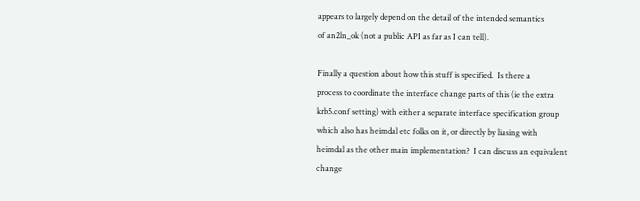appears to largely depend on the detail of the intended semantics
of an2ln_ok (not a public API as far as I can tell).

Finally a question about how this stuff is specified.  Is there a
process to coordinate the interface change parts of this (ie the extra
krb5.conf setting) with either a separate interface specification group
which also has heimdal etc folks on it, or directly by liasing with
heimdal as the other main implementation?  I can discuss an equivalent
change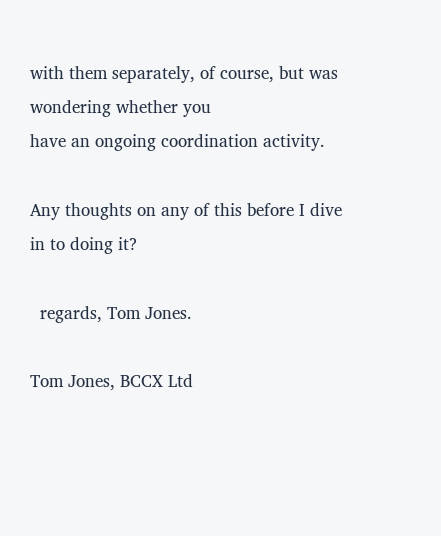with them separately, of course, but was wondering whether you
have an ongoing coordination activity.

Any thoughts on any of this before I dive in to doing it?

  regards, Tom Jones.

Tom Jones, BCCX Ltd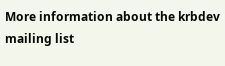More information about the krbdev mailing list